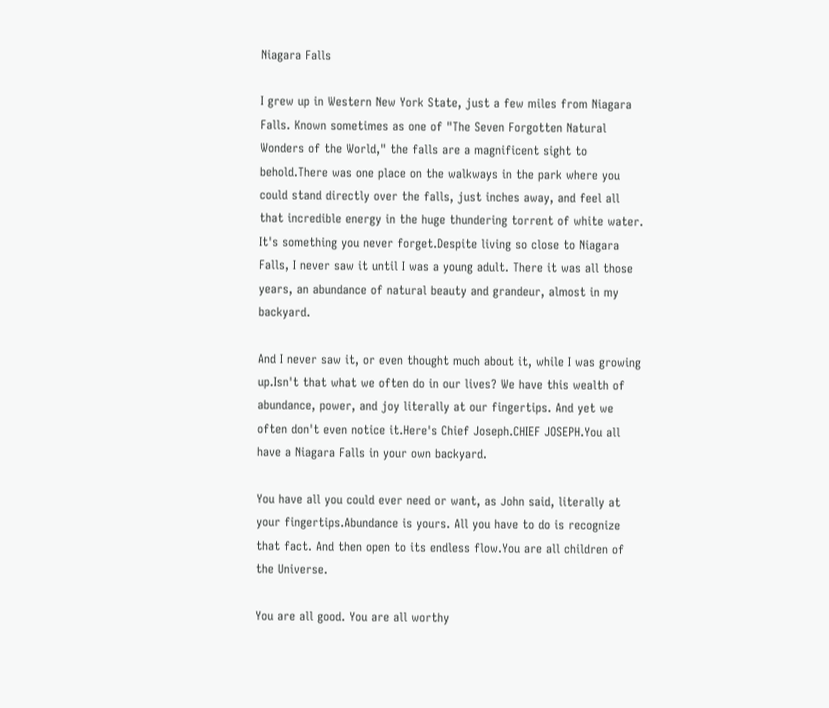Niagara Falls

I grew up in Western New York State, just a few miles from Niagara Falls. Known sometimes as one of "The Seven Forgotten Natural Wonders of the World," the falls are a magnificent sight to behold.There was one place on the walkways in the park where you could stand directly over the falls, just inches away, and feel all that incredible energy in the huge thundering torrent of white water. It's something you never forget.Despite living so close to Niagara Falls, I never saw it until I was a young adult. There it was all those years, an abundance of natural beauty and grandeur, almost in my backyard.

And I never saw it, or even thought much about it, while I was growing up.Isn't that what we often do in our lives? We have this wealth of abundance, power, and joy literally at our fingertips. And yet we often don't even notice it.Here's Chief Joseph.CHIEF JOSEPH.You all have a Niagara Falls in your own backyard.

You have all you could ever need or want, as John said, literally at your fingertips.Abundance is yours. All you have to do is recognize that fact. And then open to its endless flow.You are all children of the Universe.

You are all good. You are all worthy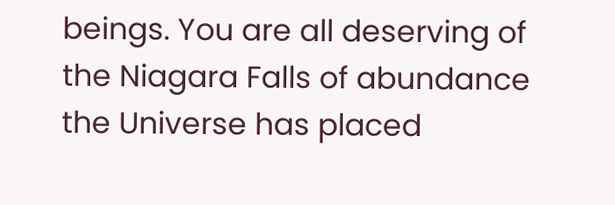beings. You are all deserving of the Niagara Falls of abundance the Universe has placed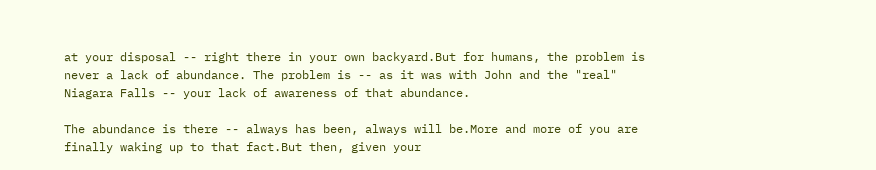at your disposal -- right there in your own backyard.But for humans, the problem is never a lack of abundance. The problem is -- as it was with John and the "real" Niagara Falls -- your lack of awareness of that abundance.

The abundance is there -- always has been, always will be.More and more of you are finally waking up to that fact.But then, given your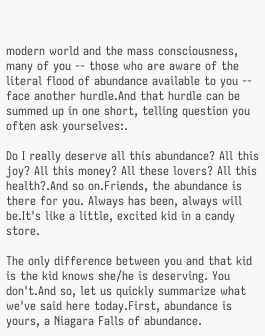modern world and the mass consciousness, many of you -- those who are aware of the literal flood of abundance available to you -- face another hurdle.And that hurdle can be summed up in one short, telling question you often ask yourselves:.

Do I really deserve all this abundance? All this joy? All this money? All these lovers? All this health?.And so on.Friends, the abundance is there for you. Always has been, always will be.It's like a little, excited kid in a candy store.

The only difference between you and that kid is the kid knows she/he is deserving. You don't.And so, let us quickly summarize what we've said here today.First, abundance is yours, a Niagara Falls of abundance.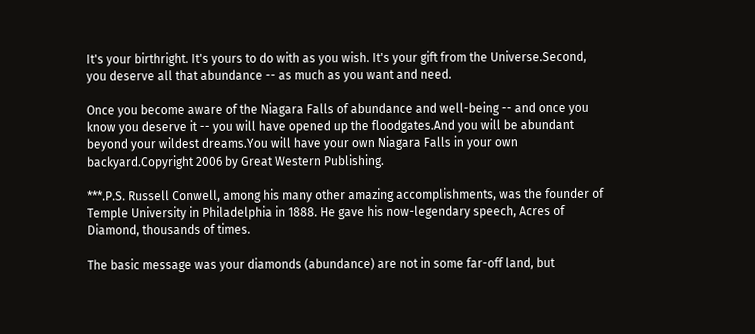It's your birthright. It's yours to do with as you wish. It's your gift from the Universe.Second, you deserve all that abundance -- as much as you want and need.

Once you become aware of the Niagara Falls of abundance and well-being -- and once you know you deserve it -- you will have opened up the floodgates.And you will be abundant beyond your wildest dreams.You will have your own Niagara Falls in your own backyard.Copyright 2006 by Great Western Publishing.

***.P.S. Russell Conwell, among his many other amazing accomplishments, was the founder of Temple University in Philadelphia in 1888. He gave his now-legendary speech, Acres of Diamond, thousands of times.

The basic message was your diamonds (abundance) are not in some far-off land, but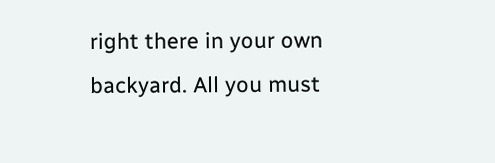right there in your own backyard. All you must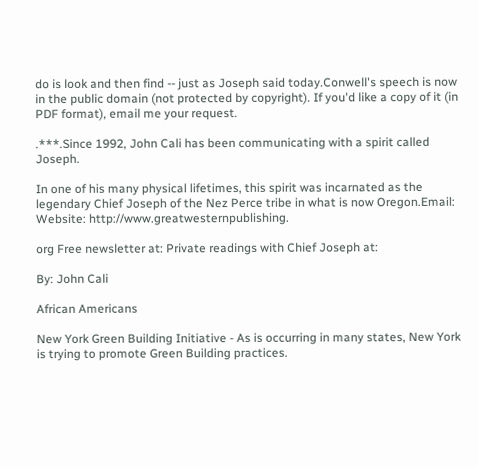do is look and then find -- just as Joseph said today.Conwell's speech is now in the public domain (not protected by copyright). If you'd like a copy of it (in PDF format), email me your request.

.***.Since 1992, John Cali has been communicating with a spirit called Joseph.

In one of his many physical lifetimes, this spirit was incarnated as the legendary Chief Joseph of the Nez Perce tribe in what is now Oregon.Email: Website: http://www.greatwesternpublishing.

org Free newsletter at: Private readings with Chief Joseph at:

By: John Cali

African Americans

New York Green Building Initiative - As is occurring in many states, New York is trying to promote Green Building practices.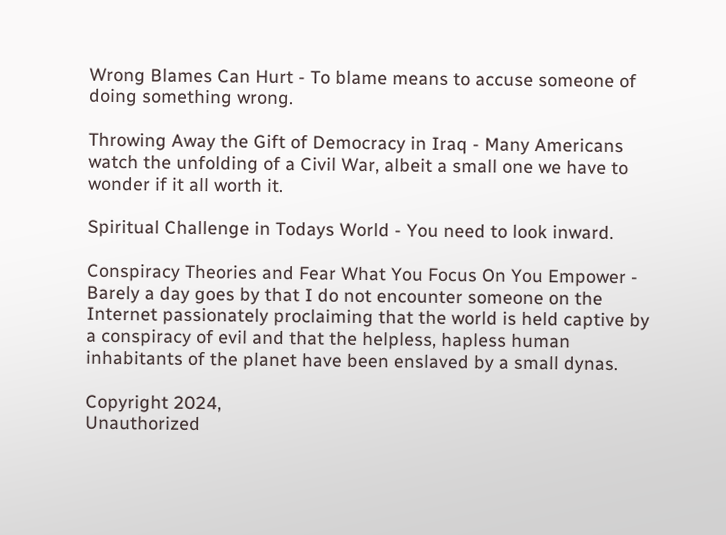Wrong Blames Can Hurt - To blame means to accuse someone of doing something wrong.

Throwing Away the Gift of Democracy in Iraq - Many Americans watch the unfolding of a Civil War, albeit a small one we have to wonder if it all worth it.

Spiritual Challenge in Todays World - You need to look inward.

Conspiracy Theories and Fear What You Focus On You Empower - Barely a day goes by that I do not encounter someone on the Internet passionately proclaiming that the world is held captive by a conspiracy of evil and that the helpless, hapless human inhabitants of the planet have been enslaved by a small dynas.

Copyright 2024,
Unauthorized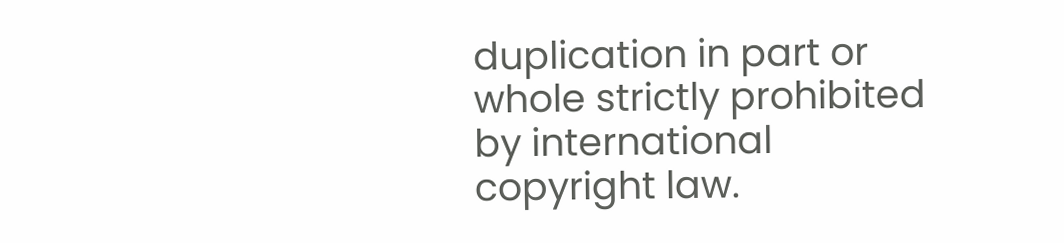duplication in part or whole strictly prohibited by international copyright law.